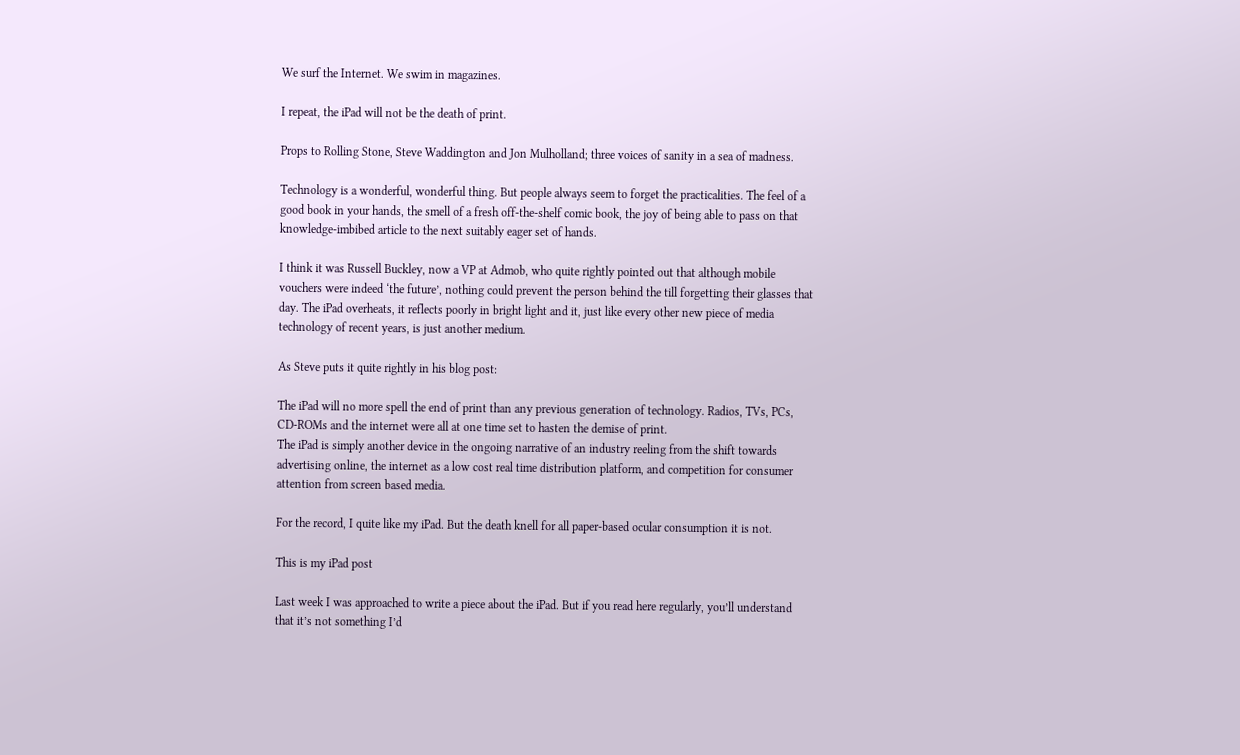We surf the Internet. We swim in magazines.

I repeat, the iPad will not be the death of print.

Props to Rolling Stone, Steve Waddington and Jon Mulholland; three voices of sanity in a sea of madness.

Technology is a wonderful, wonderful thing. But people always seem to forget the practicalities. The feel of a good book in your hands, the smell of a fresh off-the-shelf comic book, the joy of being able to pass on that knowledge-imbibed article to the next suitably eager set of hands.

I think it was Russell Buckley, now a VP at Admob, who quite rightly pointed out that although mobile vouchers were indeed ‘the future’, nothing could prevent the person behind the till forgetting their glasses that day. The iPad overheats, it reflects poorly in bright light and it, just like every other new piece of media technology of recent years, is just another medium.

As Steve puts it quite rightly in his blog post:

The iPad will no more spell the end of print than any previous generation of technology. Radios, TVs, PCs, CD-ROMs and the internet were all at one time set to hasten the demise of print.
The iPad is simply another device in the ongoing narrative of an industry reeling from the shift towards advertising online, the internet as a low cost real time distribution platform, and competition for consumer attention from screen based media.

For the record, I quite like my iPad. But the death knell for all paper-based ocular consumption it is not.

This is my iPad post

Last week I was approached to write a piece about the iPad. But if you read here regularly, you’ll understand that it’s not something I’d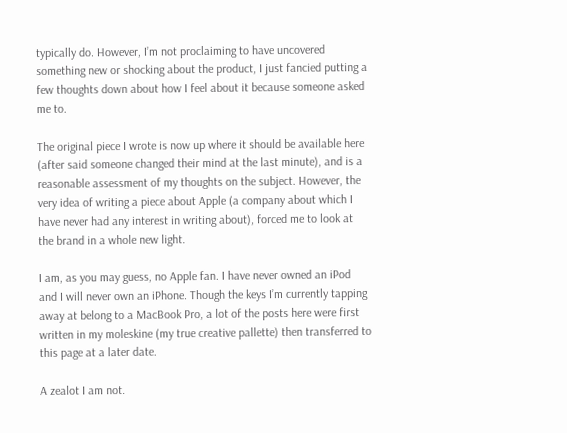typically do. However, I’m not proclaiming to have uncovered something new or shocking about the product, I just fancied putting a few thoughts down about how I feel about it because someone asked me to.

The original piece I wrote is now up where it should be available here (after said someone changed their mind at the last minute), and is a reasonable assessment of my thoughts on the subject. However, the very idea of writing a piece about Apple (a company about which I have never had any interest in writing about), forced me to look at the brand in a whole new light.

I am, as you may guess, no Apple fan. I have never owned an iPod and I will never own an iPhone. Though the keys I’m currently tapping away at belong to a MacBook Pro, a lot of the posts here were first written in my moleskine (my true creative pallette) then transferred to this page at a later date.

A zealot I am not.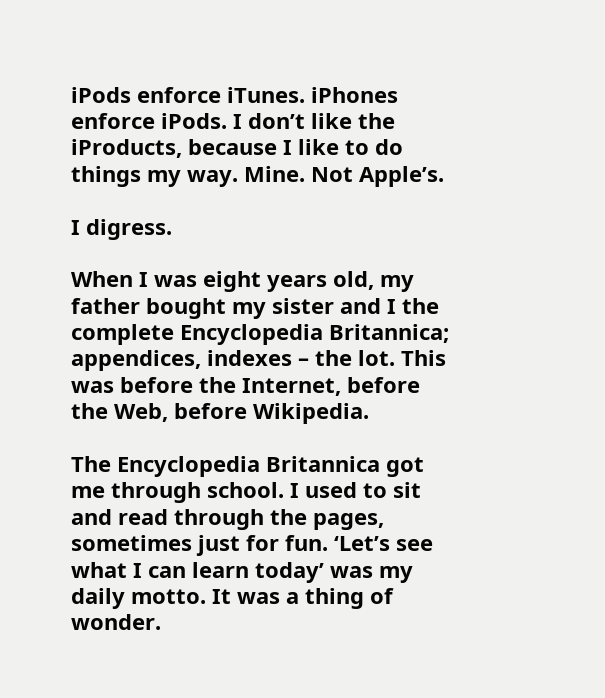iPods enforce iTunes. iPhones enforce iPods. I don’t like the iProducts, because I like to do things my way. Mine. Not Apple’s.

I digress.

When I was eight years old, my father bought my sister and I the complete Encyclopedia Britannica; appendices, indexes – the lot. This was before the Internet, before the Web, before Wikipedia.

The Encyclopedia Britannica got me through school. I used to sit and read through the pages, sometimes just for fun. ‘Let’s see what I can learn today’ was my daily motto. It was a thing of wonder.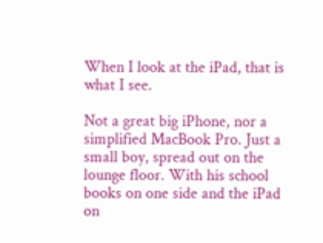When I look at the iPad, that is what I see.

Not a great big iPhone, nor a simplified MacBook Pro. Just a small boy, spread out on the lounge floor. With his school books on one side and the iPad on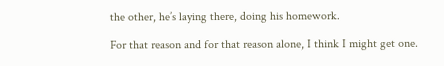the other, he’s laying there, doing his homework.

For that reason and for that reason alone, I think I might get one.